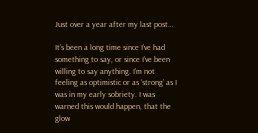Just over a year after my last post…

It’s been a long time since I’ve had something to say, or since I’ve been willing to say anything. I’m not feeling as optimistic or as ‘strong’ as I was in my early sobriety. I was warned this would happen, that the glow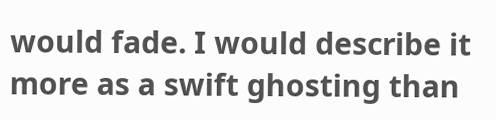would fade. I would describe it more as a swift ghosting than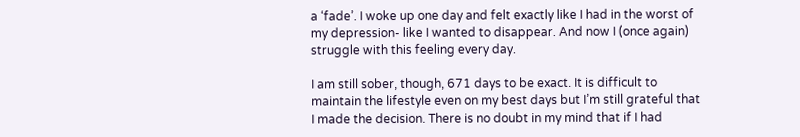a ‘fade’. I woke up one day and felt exactly like I had in the worst of my depression- like I wanted to disappear. And now I (once again) struggle with this feeling every day.

I am still sober, though, 671 days to be exact. It is difficult to maintain the lifestyle even on my best days but I’m still grateful that I made the decision. There is no doubt in my mind that if I had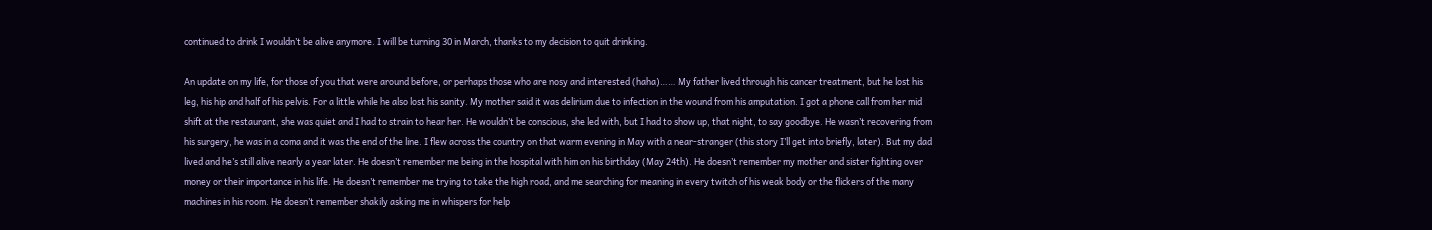continued to drink I wouldn’t be alive anymore. I will be turning 30 in March, thanks to my decision to quit drinking.

An update on my life, for those of you that were around before, or perhaps those who are nosy and interested (haha)…… My father lived through his cancer treatment, but he lost his leg, his hip and half of his pelvis. For a little while he also lost his sanity. My mother said it was delirium due to infection in the wound from his amputation. I got a phone call from her mid shift at the restaurant, she was quiet and I had to strain to hear her. He wouldn’t be conscious, she led with, but I had to show up, that night, to say goodbye. He wasn’t recovering from his surgery, he was in a coma and it was the end of the line. I flew across the country on that warm evening in May with a near-stranger (this story I’ll get into briefly, later). But my dad lived and he’s still alive nearly a year later. He doesn’t remember me being in the hospital with him on his birthday (May 24th). He doesn’t remember my mother and sister fighting over money or their importance in his life. He doesn’t remember me trying to take the high road, and me searching for meaning in every twitch of his weak body or the flickers of the many machines in his room. He doesn’t remember shakily asking me in whispers for help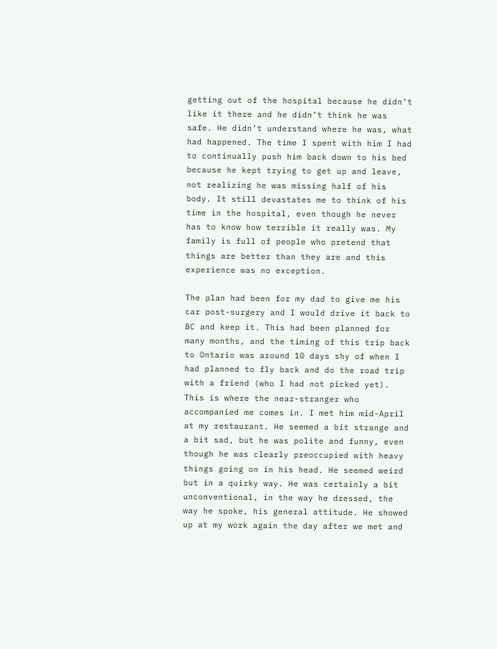getting out of the hospital because he didn’t like it there and he didn’t think he was safe. He didn’t understand where he was, what had happened. The time I spent with him I had to continually push him back down to his bed because he kept trying to get up and leave, not realizing he was missing half of his body. It still devastates me to think of his time in the hospital, even though he never has to know how terrible it really was. My family is full of people who pretend that things are better than they are and this experience was no exception.

The plan had been for my dad to give me his car post-surgery and I would drive it back to BC and keep it. This had been planned for many months, and the timing of this trip back to Ontario was around 10 days shy of when I had planned to fly back and do the road trip with a friend (who I had not picked yet). This is where the near-stranger who accompanied me comes in. I met him mid-April at my restaurant. He seemed a bit strange and a bit sad, but he was polite and funny, even though he was clearly preoccupied with heavy things going on in his head. He seemed weird but in a quirky way. He was certainly a bit unconventional, in the way he dressed, the way he spoke, his general attitude. He showed up at my work again the day after we met and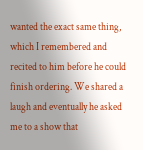wanted the exact same thing, which I remembered and recited to him before he could finish ordering. We shared a laugh and eventually he asked me to a show that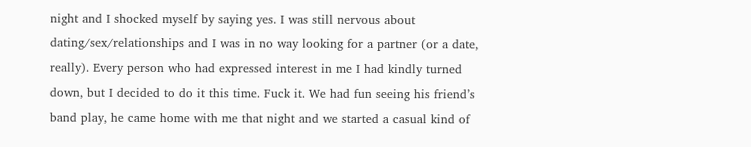night and I shocked myself by saying yes. I was still nervous about dating/sex/relationships and I was in no way looking for a partner (or a date, really). Every person who had expressed interest in me I had kindly turned down, but I decided to do it this time. Fuck it. We had fun seeing his friend’s band play, he came home with me that night and we started a casual kind of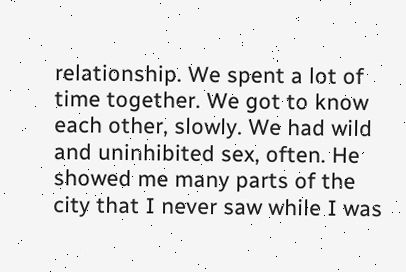relationship. We spent a lot of time together. We got to know each other, slowly. We had wild and uninhibited sex, often. He showed me many parts of the city that I never saw while I was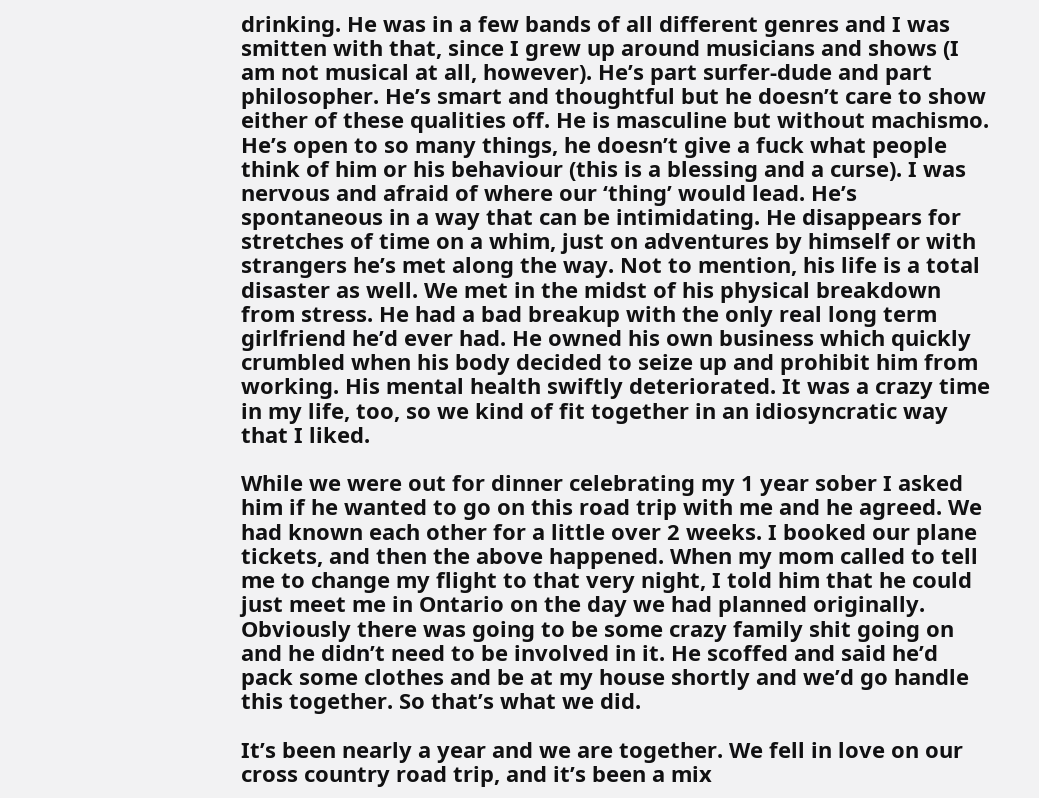drinking. He was in a few bands of all different genres and I was smitten with that, since I grew up around musicians and shows (I am not musical at all, however). He’s part surfer-dude and part philosopher. He’s smart and thoughtful but he doesn’t care to show either of these qualities off. He is masculine but without machismo. He’s open to so many things, he doesn’t give a fuck what people think of him or his behaviour (this is a blessing and a curse). I was nervous and afraid of where our ‘thing’ would lead. He’s spontaneous in a way that can be intimidating. He disappears for stretches of time on a whim, just on adventures by himself or with strangers he’s met along the way. Not to mention, his life is a total disaster as well. We met in the midst of his physical breakdown from stress. He had a bad breakup with the only real long term girlfriend he’d ever had. He owned his own business which quickly crumbled when his body decided to seize up and prohibit him from working. His mental health swiftly deteriorated. It was a crazy time in my life, too, so we kind of fit together in an idiosyncratic way that I liked.

While we were out for dinner celebrating my 1 year sober I asked him if he wanted to go on this road trip with me and he agreed. We had known each other for a little over 2 weeks. I booked our plane tickets, and then the above happened. When my mom called to tell me to change my flight to that very night, I told him that he could just meet me in Ontario on the day we had planned originally. Obviously there was going to be some crazy family shit going on and he didn’t need to be involved in it. He scoffed and said he’d pack some clothes and be at my house shortly and we’d go handle this together. So that’s what we did.

It’s been nearly a year and we are together. We fell in love on our cross country road trip, and it’s been a mix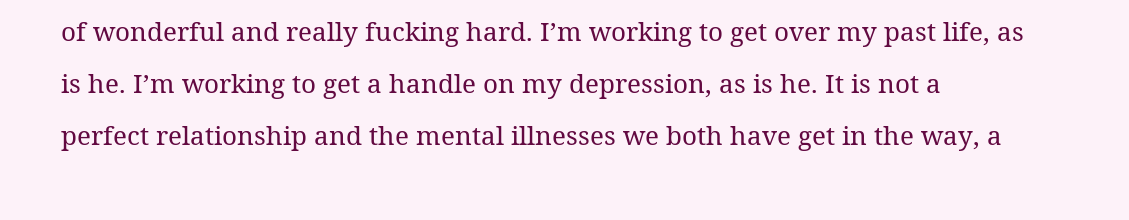of wonderful and really fucking hard. I’m working to get over my past life, as is he. I’m working to get a handle on my depression, as is he. It is not a perfect relationship and the mental illnesses we both have get in the way, a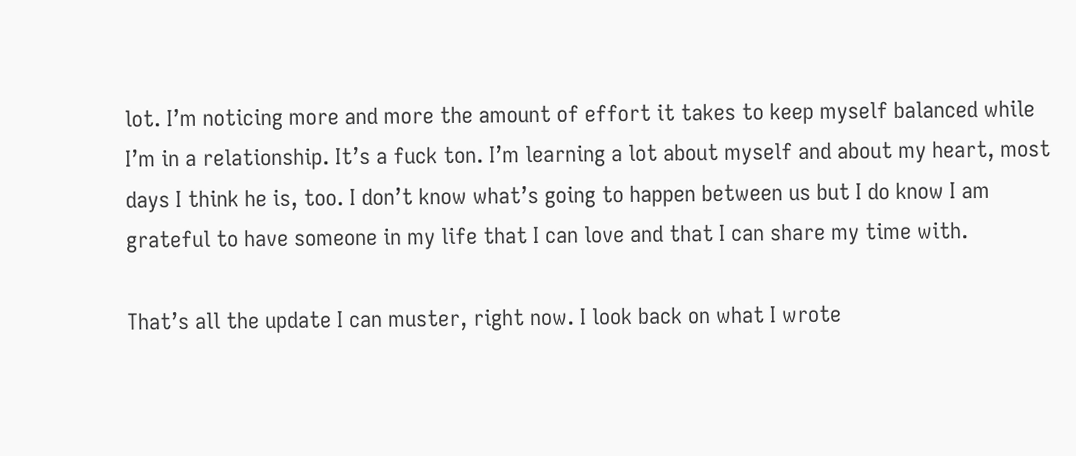lot. I’m noticing more and more the amount of effort it takes to keep myself balanced while I’m in a relationship. It’s a fuck ton. I’m learning a lot about myself and about my heart, most days I think he is, too. I don’t know what’s going to happen between us but I do know I am grateful to have someone in my life that I can love and that I can share my time with.

That’s all the update I can muster, right now. I look back on what I wrote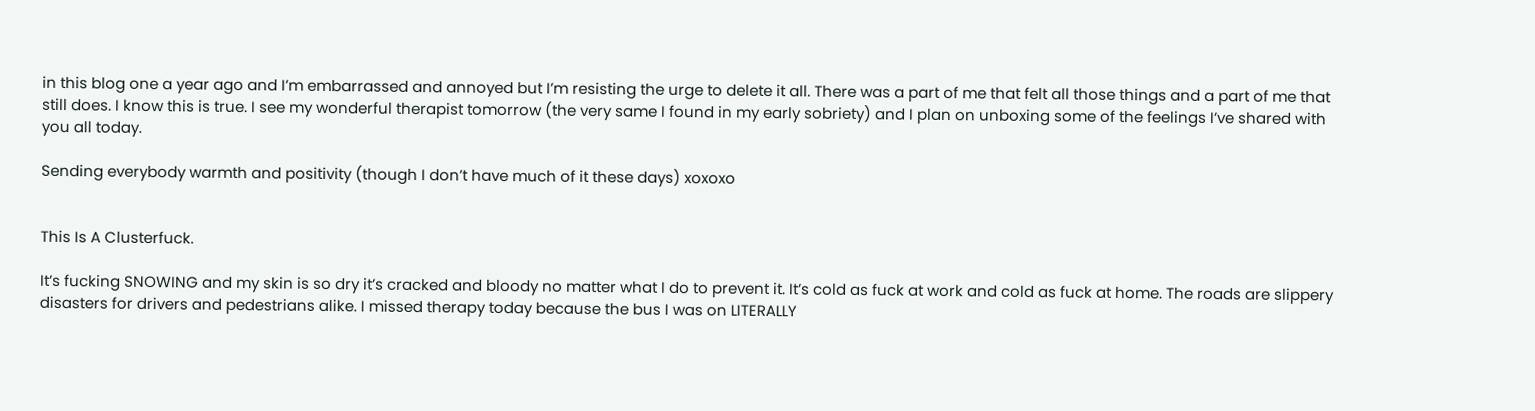in this blog one a year ago and I’m embarrassed and annoyed but I’m resisting the urge to delete it all. There was a part of me that felt all those things and a part of me that still does. I know this is true. I see my wonderful therapist tomorrow (the very same I found in my early sobriety) and I plan on unboxing some of the feelings I’ve shared with you all today.

Sending everybody warmth and positivity (though I don’t have much of it these days) xoxoxo


This Is A Clusterfuck.

It’s fucking SNOWING and my skin is so dry it’s cracked and bloody no matter what I do to prevent it. It’s cold as fuck at work and cold as fuck at home. The roads are slippery disasters for drivers and pedestrians alike. I missed therapy today because the bus I was on LITERALLY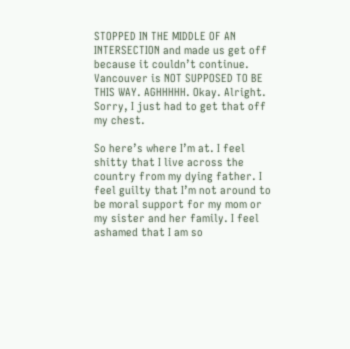STOPPED IN THE MIDDLE OF AN INTERSECTION and made us get off because it couldn’t continue. Vancouver is NOT SUPPOSED TO BE THIS WAY. AGHHHHH. Okay. Alright. Sorry, I just had to get that off my chest.

So here’s where I’m at. I feel shitty that I live across the country from my dying father. I feel guilty that I’m not around to be moral support for my mom or my sister and her family. I feel ashamed that I am so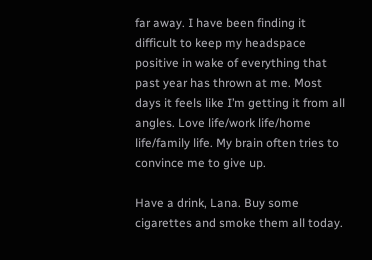far away. I have been finding it difficult to keep my headspace positive in wake of everything that past year has thrown at me. Most days it feels like I’m getting it from all angles. Love life/work life/home life/family life. My brain often tries to convince me to give up.

Have a drink, Lana. Buy some cigarettes and smoke them all today.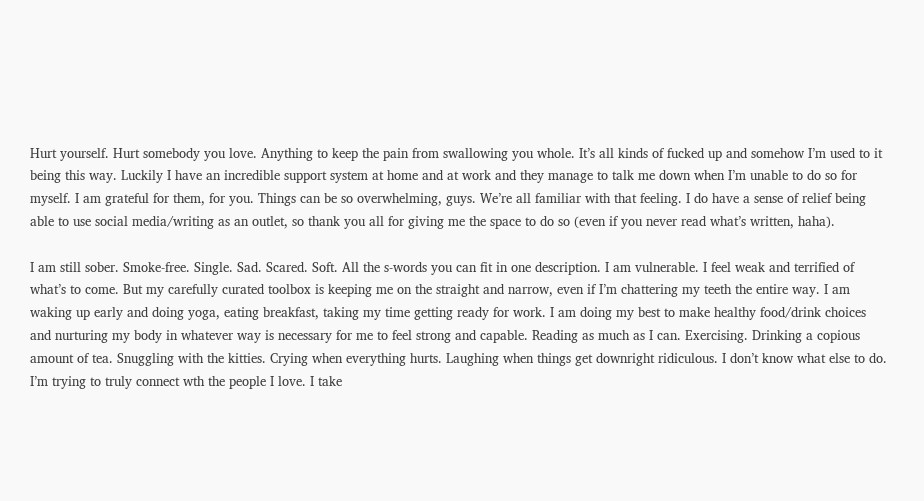Hurt yourself. Hurt somebody you love. Anything to keep the pain from swallowing you whole. It’s all kinds of fucked up and somehow I’m used to it being this way. Luckily I have an incredible support system at home and at work and they manage to talk me down when I’m unable to do so for myself. I am grateful for them, for you. Things can be so overwhelming, guys. We’re all familiar with that feeling. I do have a sense of relief being able to use social media/writing as an outlet, so thank you all for giving me the space to do so (even if you never read what’s written, haha).

I am still sober. Smoke-free. Single. Sad. Scared. Soft. All the s-words you can fit in one description. I am vulnerable. I feel weak and terrified of what’s to come. But my carefully curated toolbox is keeping me on the straight and narrow, even if I’m chattering my teeth the entire way. I am waking up early and doing yoga, eating breakfast, taking my time getting ready for work. I am doing my best to make healthy food/drink choices and nurturing my body in whatever way is necessary for me to feel strong and capable. Reading as much as I can. Exercising. Drinking a copious amount of tea. Snuggling with the kitties. Crying when everything hurts. Laughing when things get downright ridiculous. I don’t know what else to do. I’m trying to truly connect wth the people I love. I take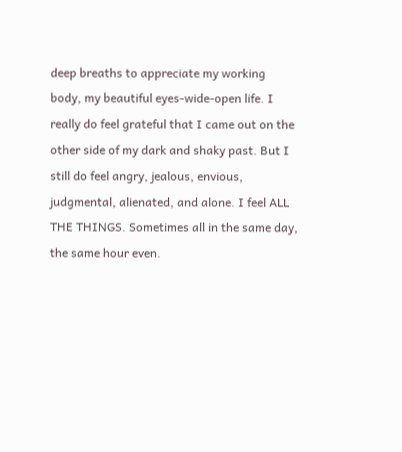deep breaths to appreciate my working body, my beautiful eyes-wide-open life. I really do feel grateful that I came out on the other side of my dark and shaky past. But I still do feel angry, jealous, envious, judgmental, alienated, and alone. I feel ALL THE THINGS. Sometimes all in the same day, the same hour even.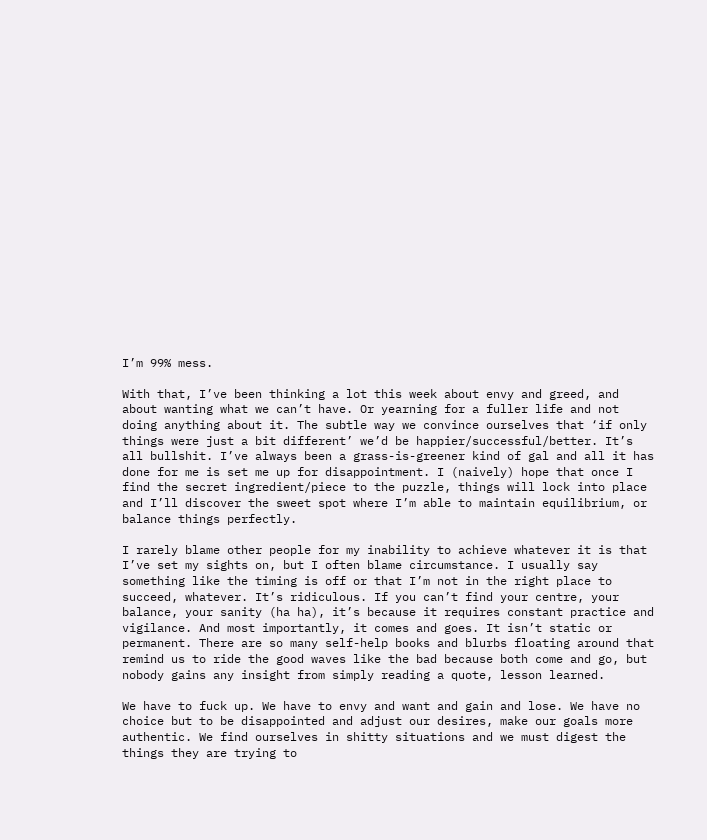I’m 99% mess.

With that, I’ve been thinking a lot this week about envy and greed, and about wanting what we can’t have. Or yearning for a fuller life and not doing anything about it. The subtle way we convince ourselves that ‘if only things were just a bit different’ we’d be happier/successful/better. It’s all bullshit. I’ve always been a grass-is-greener kind of gal and all it has done for me is set me up for disappointment. I (naively) hope that once I find the secret ingredient/piece to the puzzle, things will lock into place and I’ll discover the sweet spot where I’m able to maintain equilibrium, or balance things perfectly.

I rarely blame other people for my inability to achieve whatever it is that I’ve set my sights on, but I often blame circumstance. I usually say something like the timing is off or that I’m not in the right place to succeed, whatever. It’s ridiculous. If you can’t find your centre, your balance, your sanity (ha ha), it’s because it requires constant practice and vigilance. And most importantly, it comes and goes. It isn’t static or permanent. There are so many self-help books and blurbs floating around that remind us to ride the good waves like the bad because both come and go, but nobody gains any insight from simply reading a quote, lesson learned.

We have to fuck up. We have to envy and want and gain and lose. We have no choice but to be disappointed and adjust our desires, make our goals more authentic. We find ourselves in shitty situations and we must digest the things they are trying to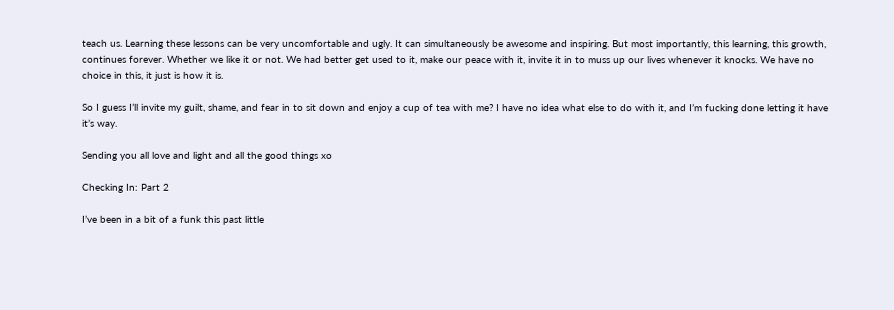teach us. Learning these lessons can be very uncomfortable and ugly. It can simultaneously be awesome and inspiring. But most importantly, this learning, this growth, continues forever. Whether we like it or not. We had better get used to it, make our peace with it, invite it in to muss up our lives whenever it knocks. We have no choice in this, it just is how it is.

So I guess I’ll invite my guilt, shame, and fear in to sit down and enjoy a cup of tea with me? I have no idea what else to do with it, and I’m fucking done letting it have it’s way.

Sending you all love and light and all the good things xo

Checking In: Part 2

I’ve been in a bit of a funk this past little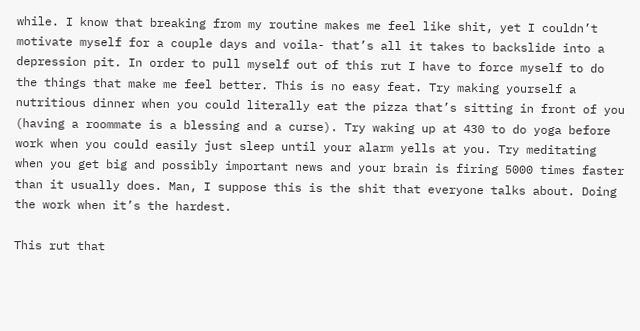while. I know that breaking from my routine makes me feel like shit, yet I couldn’t motivate myself for a couple days and voila- that’s all it takes to backslide into a depression pit. In order to pull myself out of this rut I have to force myself to do the things that make me feel better. This is no easy feat. Try making yourself a nutritious dinner when you could literally eat the pizza that’s sitting in front of you (having a roommate is a blessing and a curse). Try waking up at 430 to do yoga before work when you could easily just sleep until your alarm yells at you. Try meditating when you get big and possibly important news and your brain is firing 5000 times faster than it usually does. Man, I suppose this is the shit that everyone talks about. Doing the work when it’s the hardest.

This rut that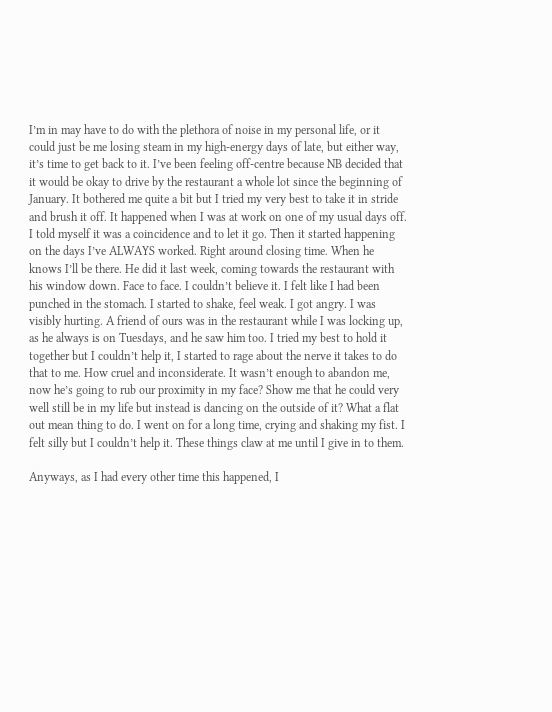I’m in may have to do with the plethora of noise in my personal life, or it could just be me losing steam in my high-energy days of late, but either way, it’s time to get back to it. I’ve been feeling off-centre because NB decided that it would be okay to drive by the restaurant a whole lot since the beginning of January. It bothered me quite a bit but I tried my very best to take it in stride and brush it off. It happened when I was at work on one of my usual days off. I told myself it was a coincidence and to let it go. Then it started happening on the days I’ve ALWAYS worked. Right around closing time. When he knows I’ll be there. He did it last week, coming towards the restaurant with his window down. Face to face. I couldn’t believe it. I felt like I had been punched in the stomach. I started to shake, feel weak. I got angry. I was visibly hurting. A friend of ours was in the restaurant while I was locking up, as he always is on Tuesdays, and he saw him too. I tried my best to hold it together but I couldn’t help it, I started to rage about the nerve it takes to do that to me. How cruel and inconsiderate. It wasn’t enough to abandon me, now he’s going to rub our proximity in my face? Show me that he could very well still be in my life but instead is dancing on the outside of it? What a flat out mean thing to do. I went on for a long time, crying and shaking my fist. I felt silly but I couldn’t help it. These things claw at me until I give in to them.

Anyways, as I had every other time this happened, I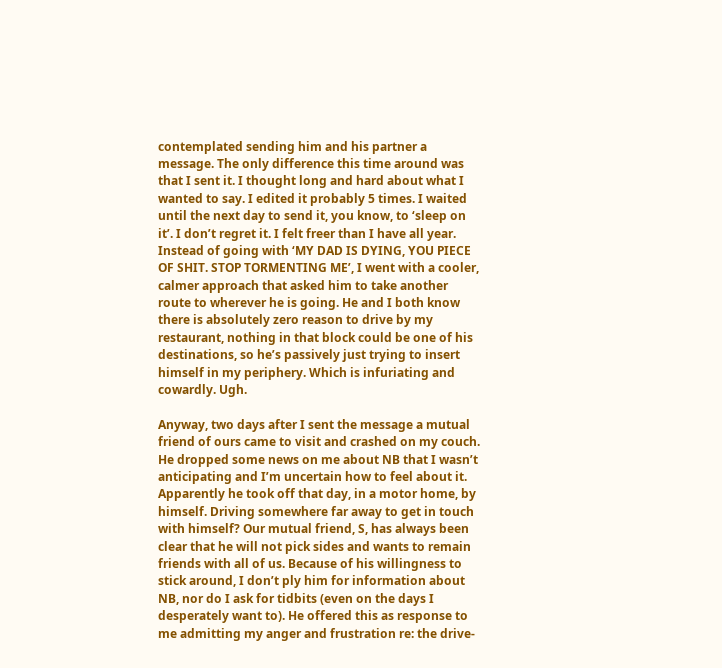contemplated sending him and his partner a message. The only difference this time around was that I sent it. I thought long and hard about what I wanted to say. I edited it probably 5 times. I waited until the next day to send it, you know, to ‘sleep on it’. I don’t regret it. I felt freer than I have all year. Instead of going with ‘MY DAD IS DYING, YOU PIECE OF SHIT. STOP TORMENTING ME’, I went with a cooler, calmer approach that asked him to take another route to wherever he is going. He and I both know there is absolutely zero reason to drive by my restaurant, nothing in that block could be one of his destinations, so he’s passively just trying to insert himself in my periphery. Which is infuriating and cowardly. Ugh.

Anyway, two days after I sent the message a mutual friend of ours came to visit and crashed on my couch. He dropped some news on me about NB that I wasn’t anticipating and I’m uncertain how to feel about it. Apparently he took off that day, in a motor home, by himself. Driving somewhere far away to get in touch with himself? Our mutual friend, S, has always been clear that he will not pick sides and wants to remain friends with all of us. Because of his willingness to stick around, I don’t ply him for information about NB, nor do I ask for tidbits (even on the days I desperately want to). He offered this as response to me admitting my anger and frustration re: the drive-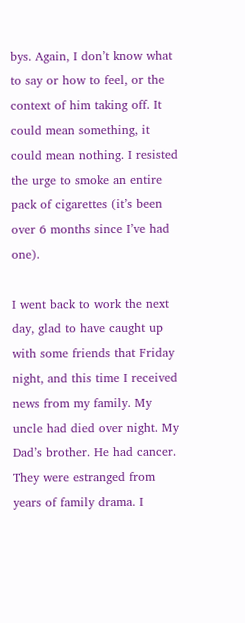bys. Again, I don’t know what to say or how to feel, or the context of him taking off. It could mean something, it could mean nothing. I resisted the urge to smoke an entire pack of cigarettes (it’s been over 6 months since I’ve had one).

I went back to work the next day, glad to have caught up with some friends that Friday night, and this time I received news from my family. My uncle had died over night. My Dad’s brother. He had cancer. They were estranged from years of family drama. I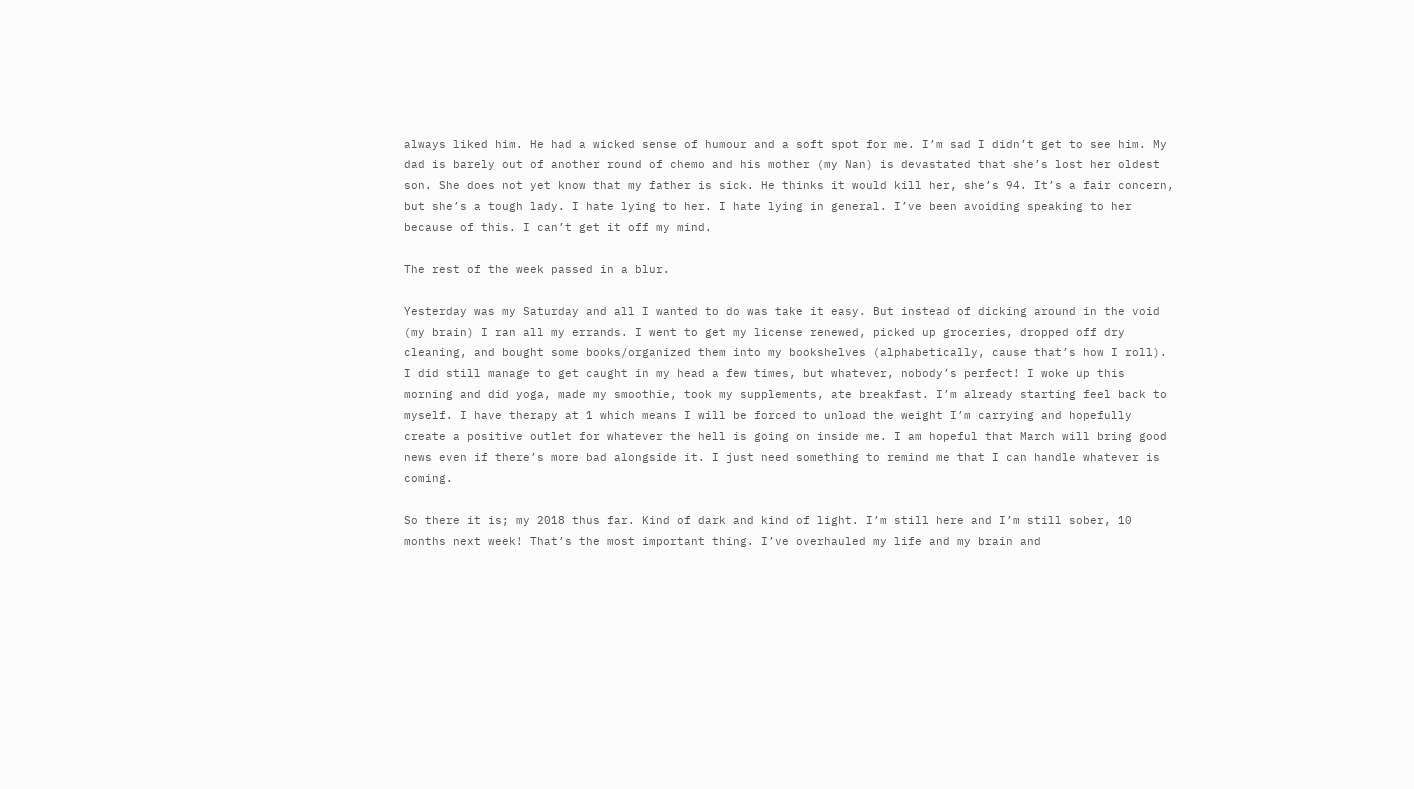always liked him. He had a wicked sense of humour and a soft spot for me. I’m sad I didn’t get to see him. My dad is barely out of another round of chemo and his mother (my Nan) is devastated that she’s lost her oldest son. She does not yet know that my father is sick. He thinks it would kill her, she’s 94. It’s a fair concern, but she’s a tough lady. I hate lying to her. I hate lying in general. I’ve been avoiding speaking to her because of this. I can’t get it off my mind.

The rest of the week passed in a blur.

Yesterday was my Saturday and all I wanted to do was take it easy. But instead of dicking around in the void (my brain) I ran all my errands. I went to get my license renewed, picked up groceries, dropped off dry cleaning, and bought some books/organized them into my bookshelves (alphabetically, cause that’s how I roll). I did still manage to get caught in my head a few times, but whatever, nobody’s perfect! I woke up this morning and did yoga, made my smoothie, took my supplements, ate breakfast. I’m already starting feel back to myself. I have therapy at 1 which means I will be forced to unload the weight I’m carrying and hopefully create a positive outlet for whatever the hell is going on inside me. I am hopeful that March will bring good news even if there’s more bad alongside it. I just need something to remind me that I can handle whatever is coming.

So there it is; my 2018 thus far. Kind of dark and kind of light. I’m still here and I’m still sober, 10 months next week! That’s the most important thing. I’ve overhauled my life and my brain and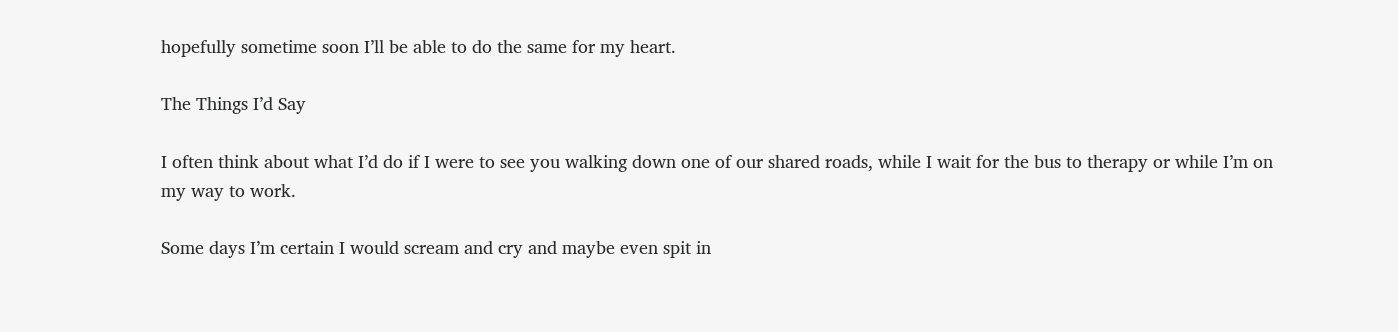hopefully sometime soon I’ll be able to do the same for my heart.

The Things I’d Say

I often think about what I’d do if I were to see you walking down one of our shared roads, while I wait for the bus to therapy or while I’m on my way to work.

Some days I’m certain I would scream and cry and maybe even spit in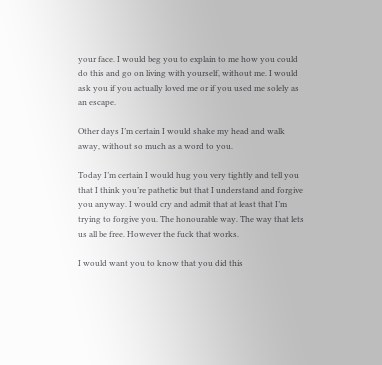your face. I would beg you to explain to me how you could do this and go on living with yourself, without me. I would ask you if you actually loved me or if you used me solely as an escape.

Other days I’m certain I would shake my head and walk away, without so much as a word to you.

Today I’m certain I would hug you very tightly and tell you that I think you’re pathetic but that I understand and forgive you anyway. I would cry and admit that at least that I’m trying to forgive you. The honourable way. The way that lets us all be free. However the fuck that works.

I would want you to know that you did this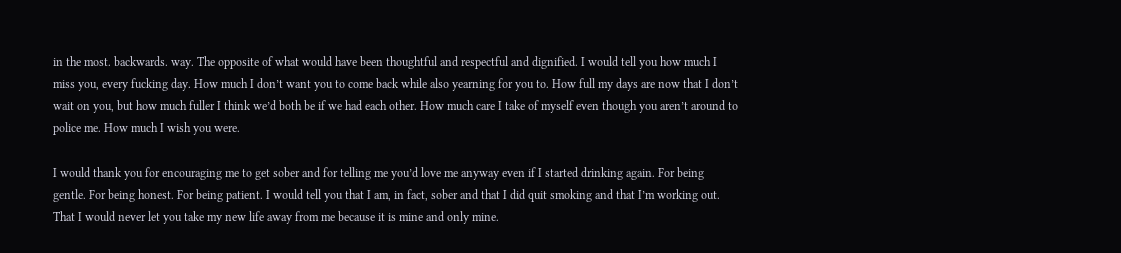in the most. backwards. way. The opposite of what would have been thoughtful and respectful and dignified. I would tell you how much I miss you, every fucking day. How much I don’t want you to come back while also yearning for you to. How full my days are now that I don’t wait on you, but how much fuller I think we’d both be if we had each other. How much care I take of myself even though you aren’t around to police me. How much I wish you were.

I would thank you for encouraging me to get sober and for telling me you’d love me anyway even if I started drinking again. For being gentle. For being honest. For being patient. I would tell you that I am, in fact, sober and that I did quit smoking and that I’m working out. That I would never let you take my new life away from me because it is mine and only mine.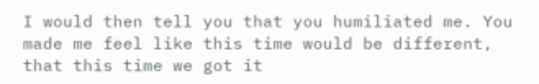I would then tell you that you humiliated me. You made me feel like this time would be different, that this time we got it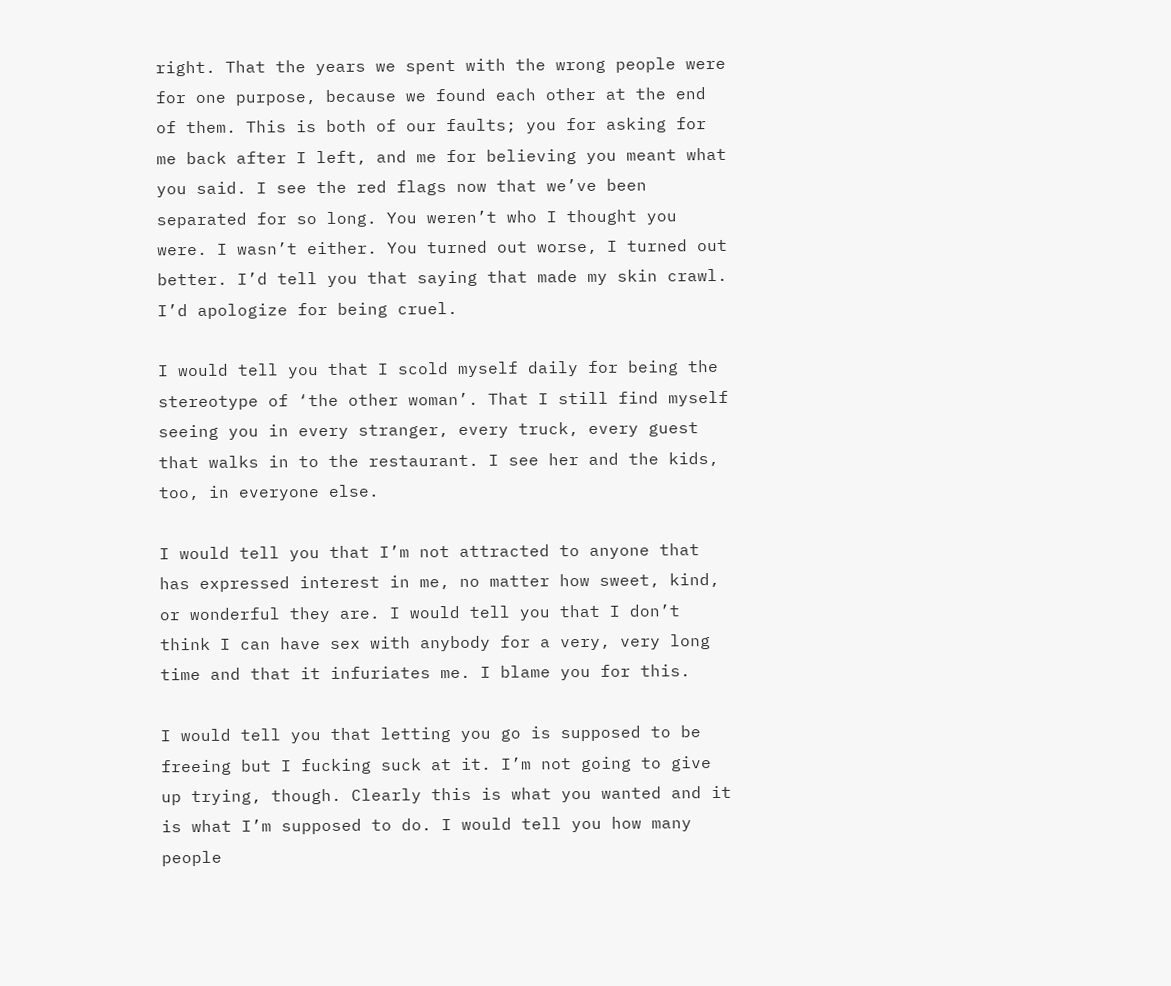right. That the years we spent with the wrong people were for one purpose, because we found each other at the end of them. This is both of our faults; you for asking for me back after I left, and me for believing you meant what you said. I see the red flags now that we’ve been separated for so long. You weren’t who I thought you were. I wasn’t either. You turned out worse, I turned out better. I’d tell you that saying that made my skin crawl. I’d apologize for being cruel.

I would tell you that I scold myself daily for being the stereotype of ‘the other woman’. That I still find myself seeing you in every stranger, every truck, every guest that walks in to the restaurant. I see her and the kids, too, in everyone else.

I would tell you that I’m not attracted to anyone that has expressed interest in me, no matter how sweet, kind, or wonderful they are. I would tell you that I don’t think I can have sex with anybody for a very, very long time and that it infuriates me. I blame you for this.

I would tell you that letting you go is supposed to be freeing but I fucking suck at it. I’m not going to give up trying, though. Clearly this is what you wanted and it is what I’m supposed to do. I would tell you how many people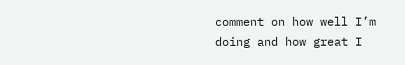comment on how well I’m doing and how great I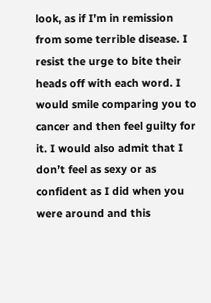look, as if I’m in remission from some terrible disease. I resist the urge to bite their heads off with each word. I would smile comparing you to cancer and then feel guilty for it. I would also admit that I don’t feel as sexy or as confident as I did when you were around and this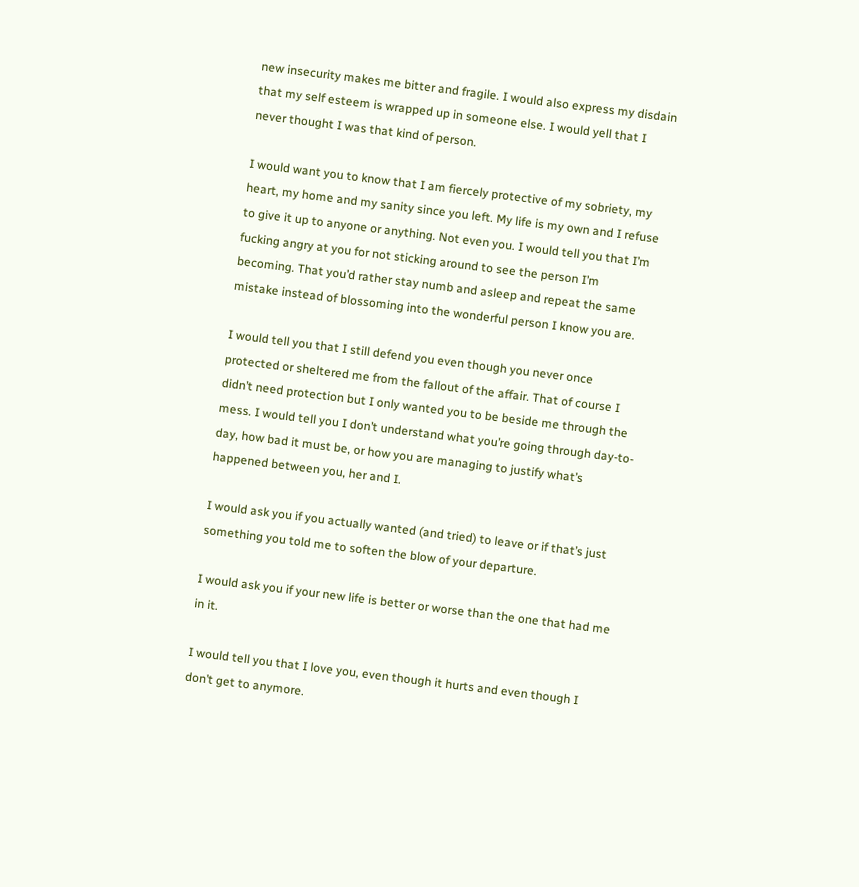new insecurity makes me bitter and fragile. I would also express my disdain that my self esteem is wrapped up in someone else. I would yell that I never thought I was that kind of person.

I would want you to know that I am fiercely protective of my sobriety, my heart, my home and my sanity since you left. My life is my own and I refuse to give it up to anyone or anything. Not even you. I would tell you that I’m fucking angry at you for not sticking around to see the person I’m becoming. That you’d rather stay numb and asleep and repeat the same mistake instead of blossoming into the wonderful person I know you are.

I would tell you that I still defend you even though you never once protected or sheltered me from the fallout of the affair. That of course I didn’t need protection but I only wanted you to be beside me through the mess. I would tell you I don’t understand what you’re going through day-to-day, how bad it must be, or how you are managing to justify what’s happened between you, her and I.

I would ask you if you actually wanted (and tried) to leave or if that’s just something you told me to soften the blow of your departure.

I would ask you if your new life is better or worse than the one that had me in it.

I would tell you that I love you, even though it hurts and even though I don’t get to anymore.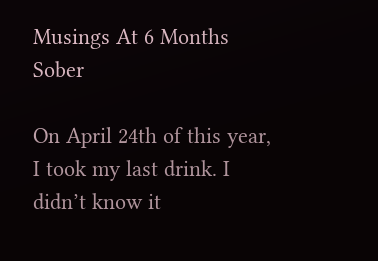Musings At 6 Months Sober

On April 24th of this year, I took my last drink. I didn’t know it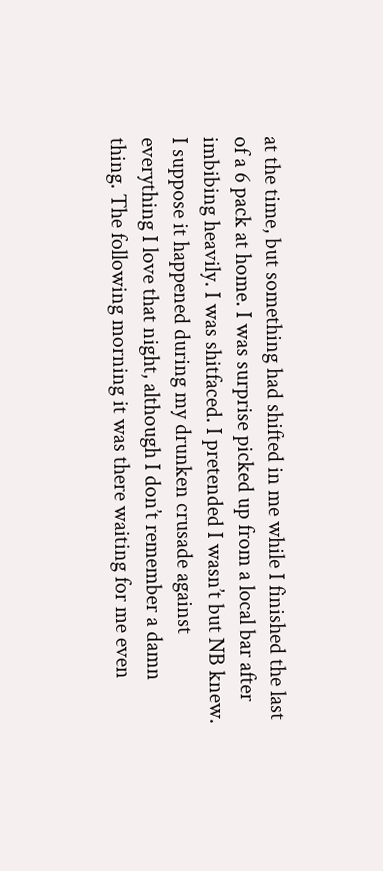at the time, but something had shifted in me while I finished the last of a 6 pack at home. I was surprise picked up from a local bar after imbibing heavily. I was shitfaced. I pretended I wasn’t but NB knew. I suppose it happened during my drunken crusade against everything I love that night, although I don’t remember a damn thing. The following morning it was there waiting for me even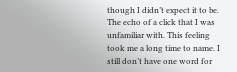though I didn’t expect it to be. The echo of a click that I was unfamiliar with. This feeling took me a long time to name. I still don’t have one word for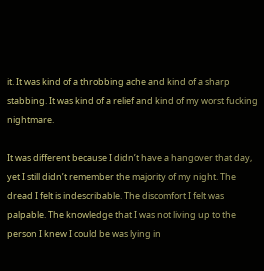it. It was kind of a throbbing ache and kind of a sharp stabbing. It was kind of a relief and kind of my worst fucking nightmare.

It was different because I didn’t have a hangover that day, yet I still didn’t remember the majority of my night. The dread I felt is indescribable. The discomfort I felt was palpable. The knowledge that I was not living up to the person I knew I could be was lying in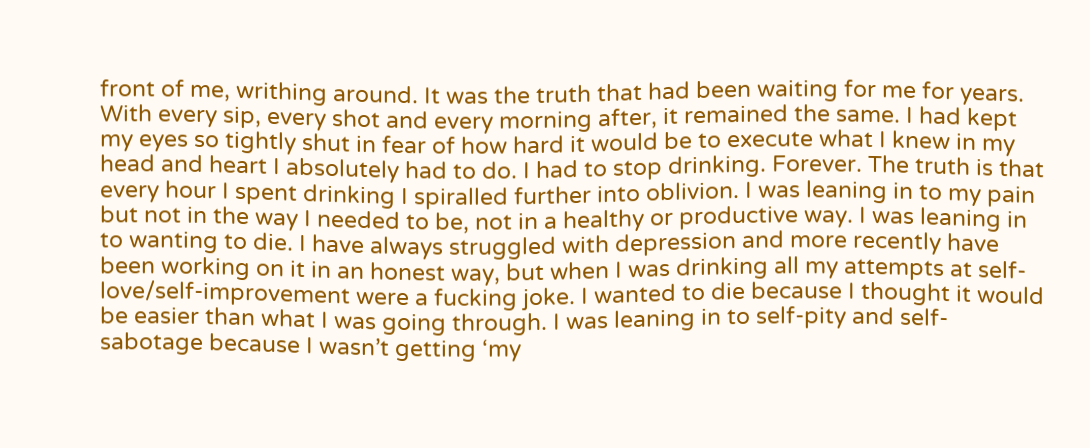front of me, writhing around. It was the truth that had been waiting for me for years. With every sip, every shot and every morning after, it remained the same. I had kept my eyes so tightly shut in fear of how hard it would be to execute what I knew in my head and heart I absolutely had to do. I had to stop drinking. Forever. The truth is that every hour I spent drinking I spiralled further into oblivion. I was leaning in to my pain but not in the way I needed to be, not in a healthy or productive way. I was leaning in to wanting to die. I have always struggled with depression and more recently have been working on it in an honest way, but when I was drinking all my attempts at self-love/self-improvement were a fucking joke. I wanted to die because I thought it would be easier than what I was going through. I was leaning in to self-pity and self-sabotage because I wasn’t getting ‘my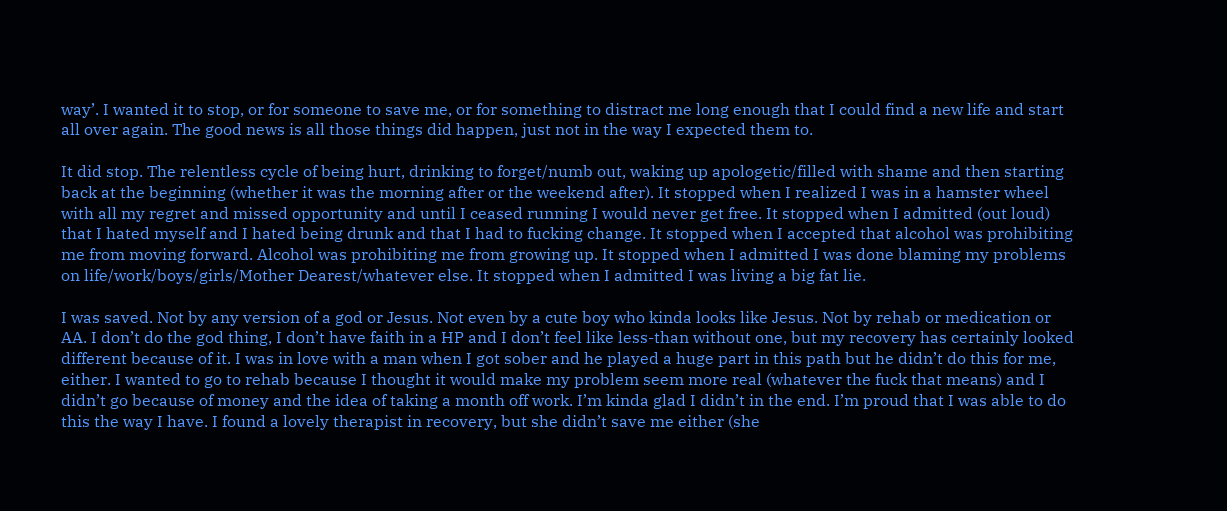way’. I wanted it to stop, or for someone to save me, or for something to distract me long enough that I could find a new life and start all over again. The good news is all those things did happen, just not in the way I expected them to.

It did stop. The relentless cycle of being hurt, drinking to forget/numb out, waking up apologetic/filled with shame and then starting back at the beginning (whether it was the morning after or the weekend after). It stopped when I realized I was in a hamster wheel with all my regret and missed opportunity and until I ceased running I would never get free. It stopped when I admitted (out loud) that I hated myself and I hated being drunk and that I had to fucking change. It stopped when I accepted that alcohol was prohibiting me from moving forward. Alcohol was prohibiting me from growing up. It stopped when I admitted I was done blaming my problems on life/work/boys/girls/Mother Dearest/whatever else. It stopped when I admitted I was living a big fat lie.

I was saved. Not by any version of a god or Jesus. Not even by a cute boy who kinda looks like Jesus. Not by rehab or medication or AA. I don’t do the god thing, I don’t have faith in a HP and I don’t feel like less-than without one, but my recovery has certainly looked different because of it. I was in love with a man when I got sober and he played a huge part in this path but he didn’t do this for me, either. I wanted to go to rehab because I thought it would make my problem seem more real (whatever the fuck that means) and I didn’t go because of money and the idea of taking a month off work. I’m kinda glad I didn’t in the end. I’m proud that I was able to do this the way I have. I found a lovely therapist in recovery, but she didn’t save me either (she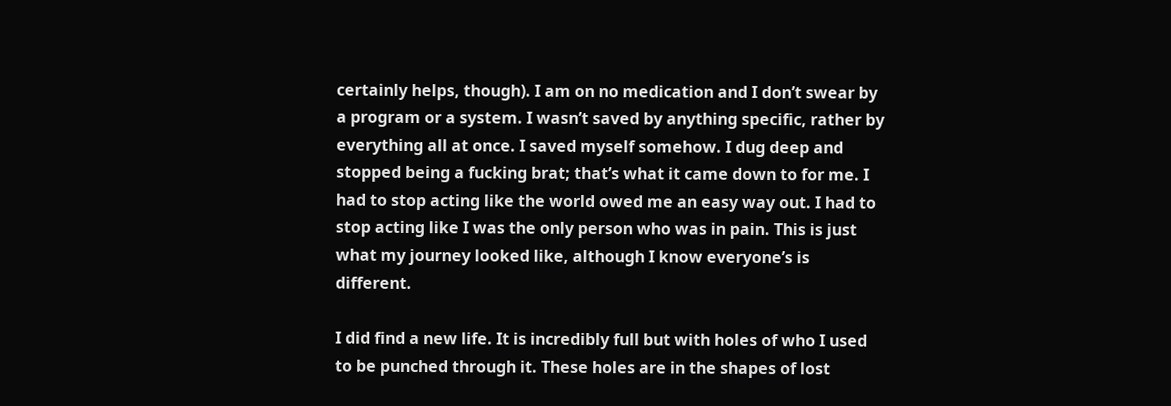certainly helps, though). I am on no medication and I don’t swear by a program or a system. I wasn’t saved by anything specific, rather by everything all at once. I saved myself somehow. I dug deep and stopped being a fucking brat; that’s what it came down to for me. I had to stop acting like the world owed me an easy way out. I had to stop acting like I was the only person who was in pain. This is just what my journey looked like, although I know everyone’s is different.

I did find a new life. It is incredibly full but with holes of who I used to be punched through it. These holes are in the shapes of lost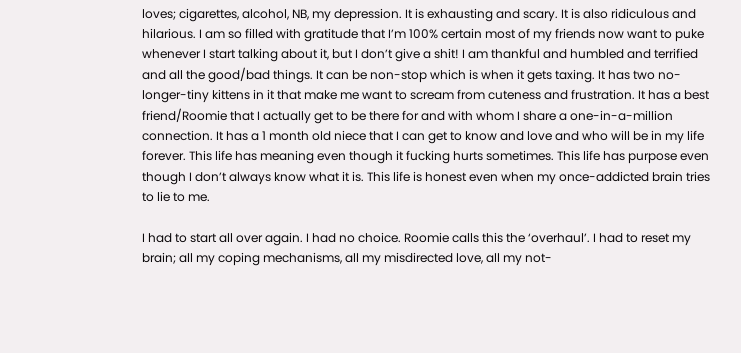loves; cigarettes, alcohol, NB, my depression. It is exhausting and scary. It is also ridiculous and hilarious. I am so filled with gratitude that I’m 100% certain most of my friends now want to puke whenever I start talking about it, but I don’t give a shit! I am thankful and humbled and terrified and all the good/bad things. It can be non-stop which is when it gets taxing. It has two no-longer-tiny kittens in it that make me want to scream from cuteness and frustration. It has a best friend/Roomie that I actually get to be there for and with whom I share a one-in-a-million connection. It has a 1 month old niece that I can get to know and love and who will be in my life forever. This life has meaning even though it fucking hurts sometimes. This life has purpose even though I don’t always know what it is. This life is honest even when my once-addicted brain tries to lie to me.

I had to start all over again. I had no choice. Roomie calls this the ‘overhaul’. I had to reset my brain; all my coping mechanisms, all my misdirected love, all my not-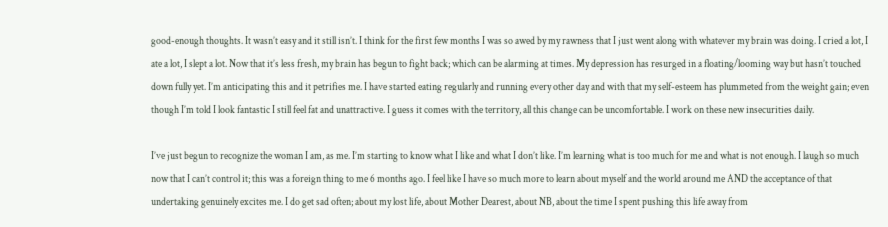good-enough thoughts. It wasn’t easy and it still isn’t. I think for the first few months I was so awed by my rawness that I just went along with whatever my brain was doing. I cried a lot, I ate a lot, I slept a lot. Now that it’s less fresh, my brain has begun to fight back; which can be alarming at times. My depression has resurged in a floating/looming way but hasn’t touched down fully yet. I’m anticipating this and it petrifies me. I have started eating regularly and running every other day and with that my self-esteem has plummeted from the weight gain; even though I’m told I look fantastic I still feel fat and unattractive. I guess it comes with the territory, all this change can be uncomfortable. I work on these new insecurities daily.

I’ve just begun to recognize the woman I am, as me. I’m starting to know what I like and what I don’t like. I’m learning what is too much for me and what is not enough. I laugh so much now that I can’t control it; this was a foreign thing to me 6 months ago. I feel like I have so much more to learn about myself and the world around me AND the acceptance of that undertaking genuinely excites me. I do get sad often; about my lost life, about Mother Dearest, about NB, about the time I spent pushing this life away from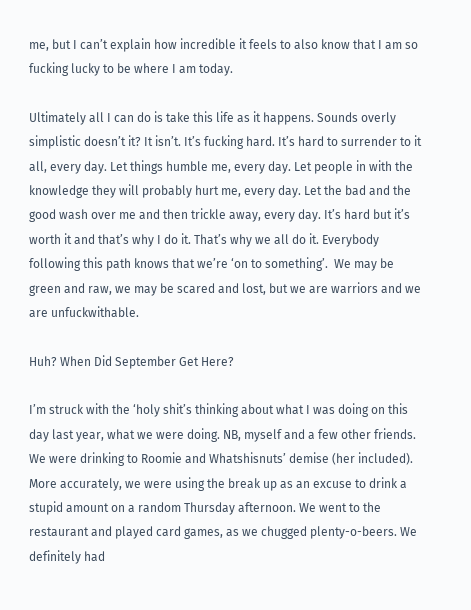me, but I can’t explain how incredible it feels to also know that I am so fucking lucky to be where I am today.

Ultimately all I can do is take this life as it happens. Sounds overly simplistic doesn’t it? It isn’t. It’s fucking hard. It’s hard to surrender to it all, every day. Let things humble me, every day. Let people in with the knowledge they will probably hurt me, every day. Let the bad and the good wash over me and then trickle away, every day. It’s hard but it’s worth it and that’s why I do it. That’s why we all do it. Everybody following this path knows that we’re ‘on to something’.  We may be green and raw, we may be scared and lost, but we are warriors and we are unfuckwithable.

Huh? When Did September Get Here?

I’m struck with the ‘holy shit’s thinking about what I was doing on this day last year, what we were doing. NB, myself and a few other friends. We were drinking to Roomie and Whatshisnuts’ demise (her included). More accurately, we were using the break up as an excuse to drink a stupid amount on a random Thursday afternoon. We went to the restaurant and played card games, as we chugged plenty-o-beers. We definitely had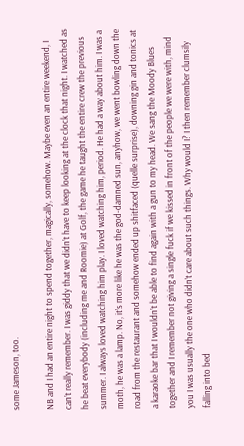some Jameson, too.

NB and I had an entire night to spend together, magically, somehow. Maybe even an entire weekend, I can’t really remember. I was giddy that we didn’t have to keep looking at the clock that night. I watched as he beat everybody (including me and Roomie) at Golf, the game he taught the entire crew the previous summer. I always loved watching him play. I loved watching him, period. He had a way about him. I was a moth, he was a lamp. No, it’s more like he was the god-damned sun, anyhow, we went bowling down the road from the restaurant and somehow ended up shitfaced (quelle surprise), downing gin and tonics at a karaoke bar that I wouldn’t be able to find again with a gun to my head. We sang the Moody Blues together and I remember not giving a single fuck if we kissed in front of the people we were with, mind you I was usually the one who didn’t care about such things. Why would I? I then remember clumsily falling into bed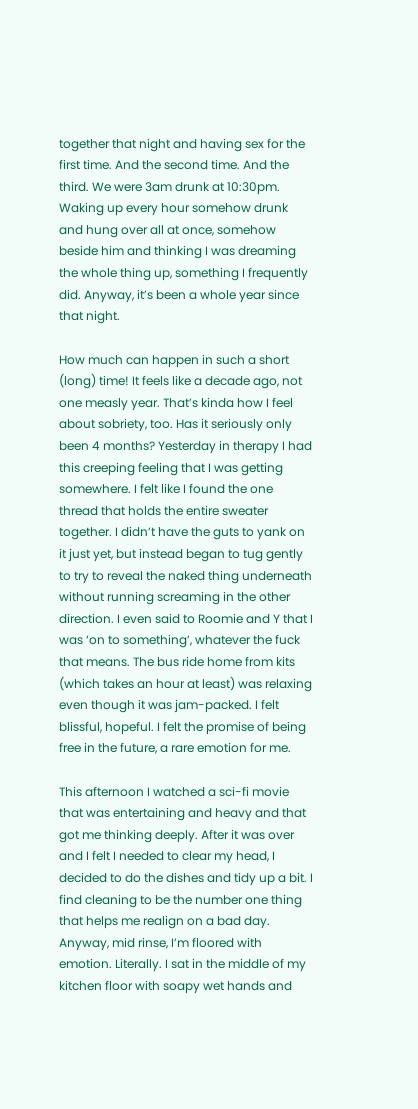together that night and having sex for the first time. And the second time. And the third. We were 3am drunk at 10:30pm. Waking up every hour somehow drunk and hung over all at once, somehow beside him and thinking I was dreaming the whole thing up, something I frequently did. Anyway, it’s been a whole year since that night.

How much can happen in such a short (long) time! It feels like a decade ago, not one measly year. That’s kinda how I feel about sobriety, too. Has it seriously only been 4 months? Yesterday in therapy I had this creeping feeling that I was getting somewhere. I felt like I found the one thread that holds the entire sweater together. I didn’t have the guts to yank on it just yet, but instead began to tug gently to try to reveal the naked thing underneath without running screaming in the other direction. I even said to Roomie and Y that I was ‘on to something’, whatever the fuck that means. The bus ride home from kits (which takes an hour at least) was relaxing even though it was jam-packed. I felt blissful, hopeful. I felt the promise of being free in the future, a rare emotion for me.

This afternoon I watched a sci-fi movie that was entertaining and heavy and that got me thinking deeply. After it was over and I felt I needed to clear my head, I decided to do the dishes and tidy up a bit. I find cleaning to be the number one thing that helps me realign on a bad day. Anyway, mid rinse, I’m floored with emotion. Literally. I sat in the middle of my kitchen floor with soapy wet hands and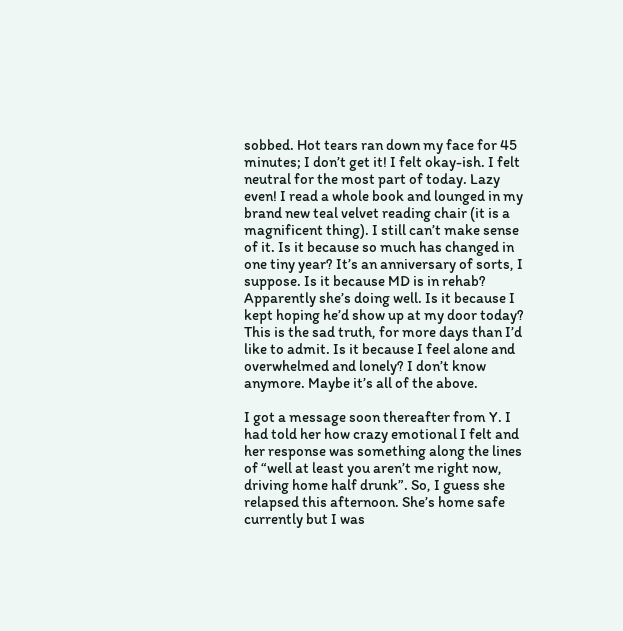sobbed. Hot tears ran down my face for 45 minutes; I don’t get it! I felt okay-ish. I felt neutral for the most part of today. Lazy even! I read a whole book and lounged in my brand new teal velvet reading chair (it is a magnificent thing). I still can’t make sense of it. Is it because so much has changed in one tiny year? It’s an anniversary of sorts, I suppose. Is it because MD is in rehab? Apparently she’s doing well. Is it because I kept hoping he’d show up at my door today? This is the sad truth, for more days than I’d like to admit. Is it because I feel alone and overwhelmed and lonely? I don’t know anymore. Maybe it’s all of the above.

I got a message soon thereafter from Y. I had told her how crazy emotional I felt and her response was something along the lines of “well at least you aren’t me right now, driving home half drunk”. So, I guess she relapsed this afternoon. She’s home safe currently but I was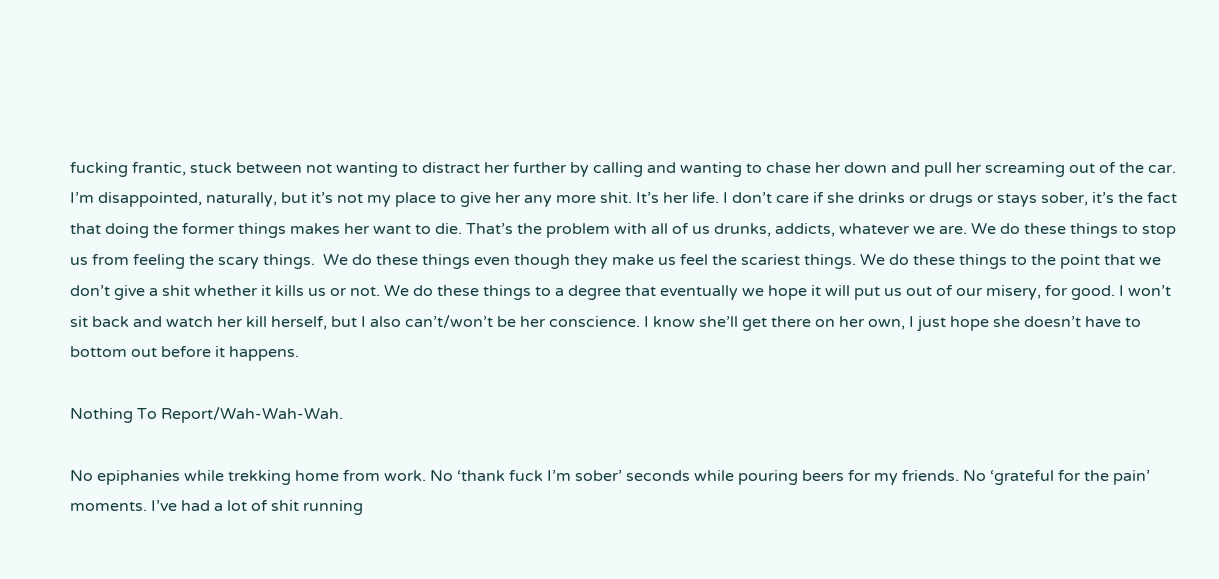fucking frantic, stuck between not wanting to distract her further by calling and wanting to chase her down and pull her screaming out of the car. I’m disappointed, naturally, but it’s not my place to give her any more shit. It’s her life. I don’t care if she drinks or drugs or stays sober, it’s the fact that doing the former things makes her want to die. That’s the problem with all of us drunks, addicts, whatever we are. We do these things to stop us from feeling the scary things.  We do these things even though they make us feel the scariest things. We do these things to the point that we don’t give a shit whether it kills us or not. We do these things to a degree that eventually we hope it will put us out of our misery, for good. I won’t sit back and watch her kill herself, but I also can’t/won’t be her conscience. I know she’ll get there on her own, I just hope she doesn’t have to bottom out before it happens.

Nothing To Report/Wah-Wah-Wah.

No epiphanies while trekking home from work. No ‘thank fuck I’m sober’ seconds while pouring beers for my friends. No ‘grateful for the pain’ moments. I’ve had a lot of shit running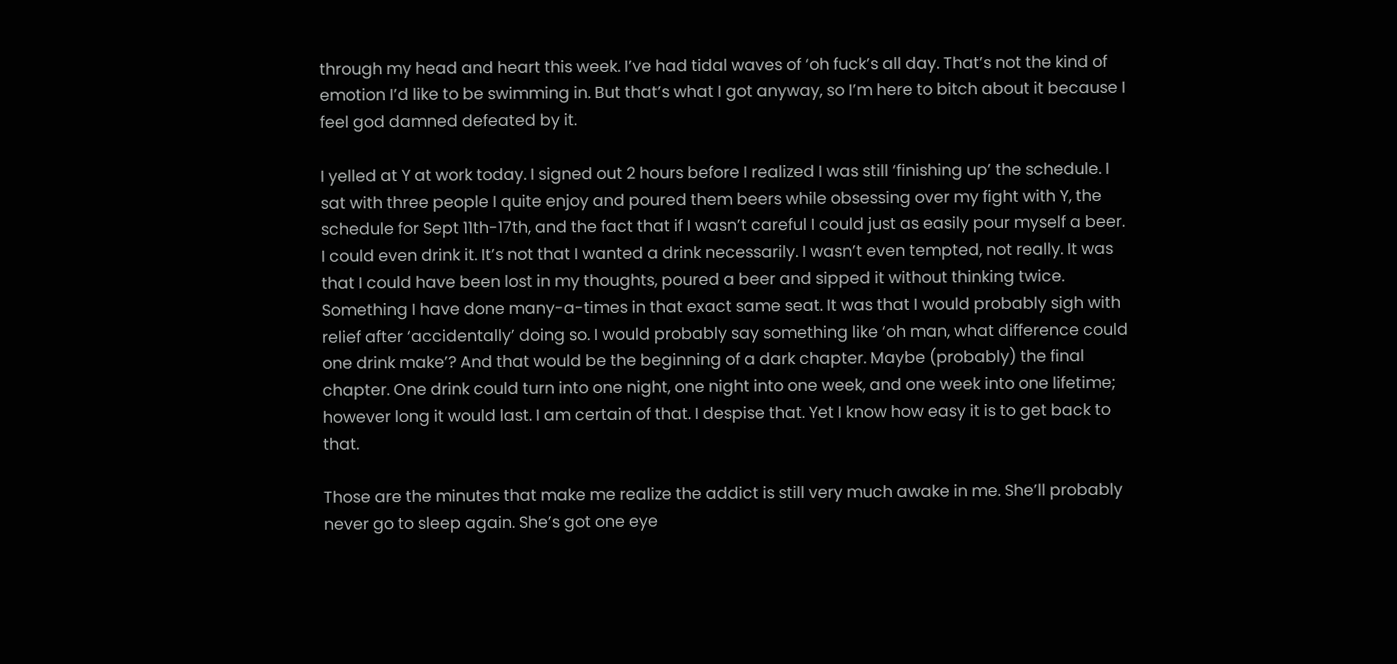through my head and heart this week. I’ve had tidal waves of ‘oh fuck’s all day. That’s not the kind of emotion I’d like to be swimming in. But that’s what I got anyway, so I’m here to bitch about it because I feel god damned defeated by it.

I yelled at Y at work today. I signed out 2 hours before I realized I was still ‘finishing up’ the schedule. I sat with three people I quite enjoy and poured them beers while obsessing over my fight with Y, the schedule for Sept 11th-17th, and the fact that if I wasn’t careful I could just as easily pour myself a beer. I could even drink it. It’s not that I wanted a drink necessarily. I wasn’t even tempted, not really. It was that I could have been lost in my thoughts, poured a beer and sipped it without thinking twice. Something I have done many-a-times in that exact same seat. It was that I would probably sigh with relief after ‘accidentally’ doing so. I would probably say something like ‘oh man, what difference could one drink make’? And that would be the beginning of a dark chapter. Maybe (probably) the final chapter. One drink could turn into one night, one night into one week, and one week into one lifetime; however long it would last. I am certain of that. I despise that. Yet I know how easy it is to get back to that.

Those are the minutes that make me realize the addict is still very much awake in me. She’ll probably never go to sleep again. She’s got one eye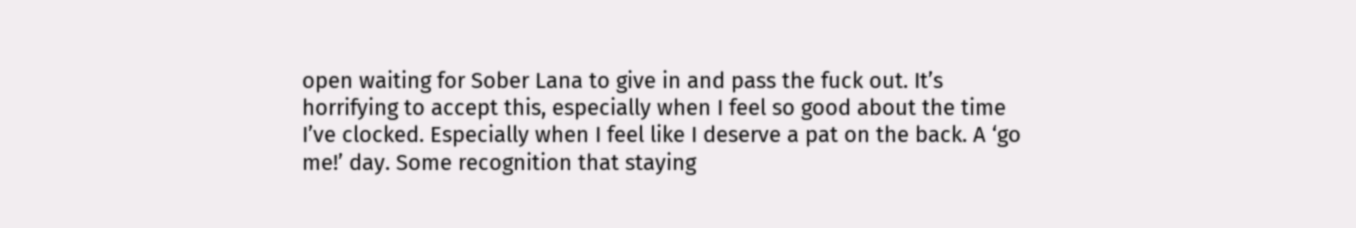open waiting for Sober Lana to give in and pass the fuck out. It’s horrifying to accept this, especially when I feel so good about the time I’ve clocked. Especially when I feel like I deserve a pat on the back. A ‘go me!’ day. Some recognition that staying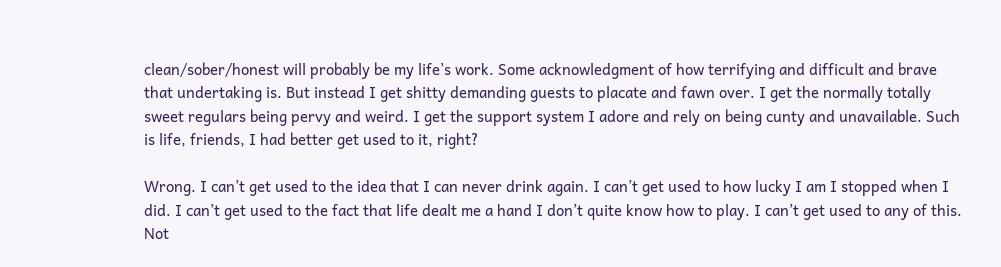clean/sober/honest will probably be my life’s work. Some acknowledgment of how terrifying and difficult and brave that undertaking is. But instead I get shitty demanding guests to placate and fawn over. I get the normally totally sweet regulars being pervy and weird. I get the support system I adore and rely on being cunty and unavailable. Such is life, friends, I had better get used to it, right?

Wrong. I can’t get used to the idea that I can never drink again. I can’t get used to how lucky I am I stopped when I did. I can’t get used to the fact that life dealt me a hand I don’t quite know how to play. I can’t get used to any of this. Not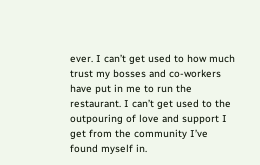ever. I can’t get used to how much trust my bosses and co-workers have put in me to run the restaurant. I can’t get used to the outpouring of love and support I get from the community I’ve found myself in.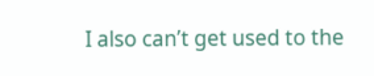I also can’t get used to the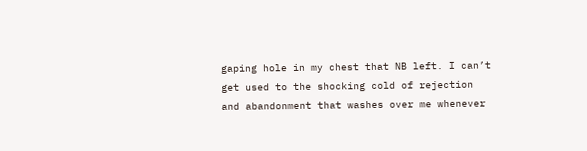gaping hole in my chest that NB left. I can’t get used to the shocking cold of rejection and abandonment that washes over me whenever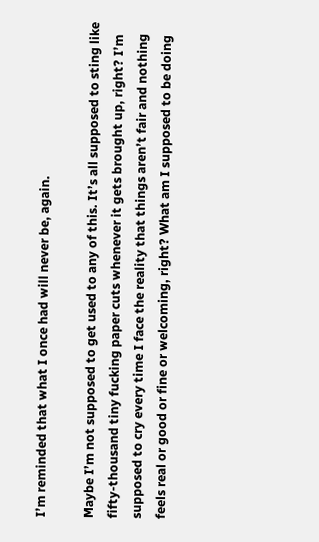I’m reminded that what I once had will never be, again.

Maybe I’m not supposed to get used to any of this. It’s all supposed to sting like fifty-thousand tiny fucking paper cuts whenever it gets brought up, right? I’m supposed to cry every time I face the reality that things aren’t fair and nothing feels real or good or fine or welcoming, right? What am I supposed to be doing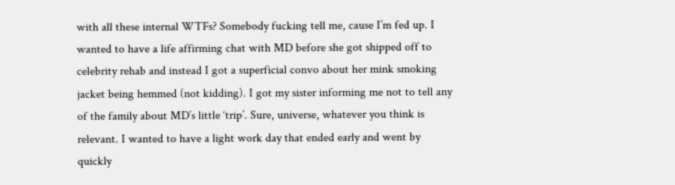with all these internal WTFs? Somebody fucking tell me, cause I’m fed up. I wanted to have a life affirming chat with MD before she got shipped off to celebrity rehab and instead I got a superficial convo about her mink smoking jacket being hemmed (not kidding). I got my sister informing me not to tell any of the family about MD’s little ‘trip’. Sure, universe, whatever you think is relevant. I wanted to have a light work day that ended early and went by quickly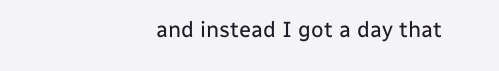and instead I got a day that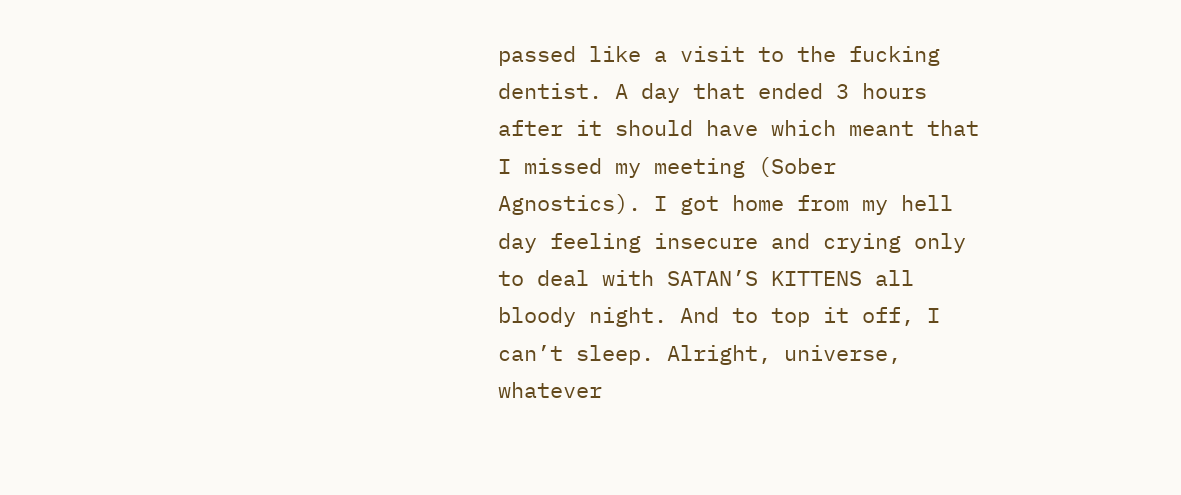passed like a visit to the fucking dentist. A day that ended 3 hours after it should have which meant that I missed my meeting (Sober Agnostics). I got home from my hell day feeling insecure and crying only to deal with SATAN’S KITTENS all bloody night. And to top it off, I can’t sleep. Alright, universe, whatever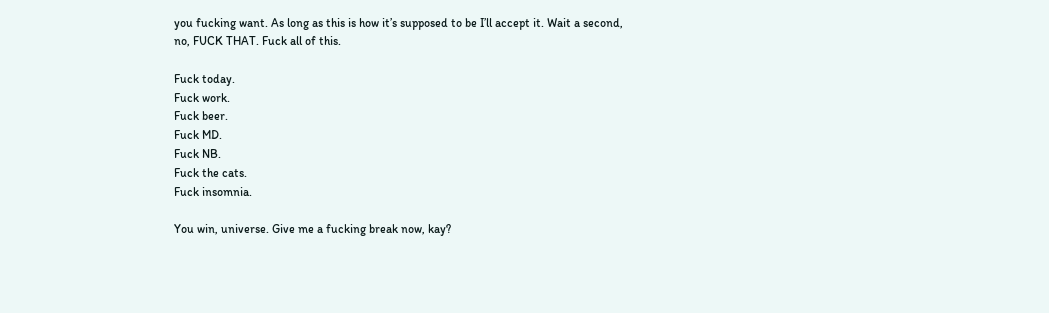you fucking want. As long as this is how it’s supposed to be I’ll accept it. Wait a second, no, FUCK THAT. Fuck all of this.

Fuck today.
Fuck work.
Fuck beer.
Fuck MD.
Fuck NB.
Fuck the cats.
Fuck insomnia.

You win, universe. Give me a fucking break now, kay?